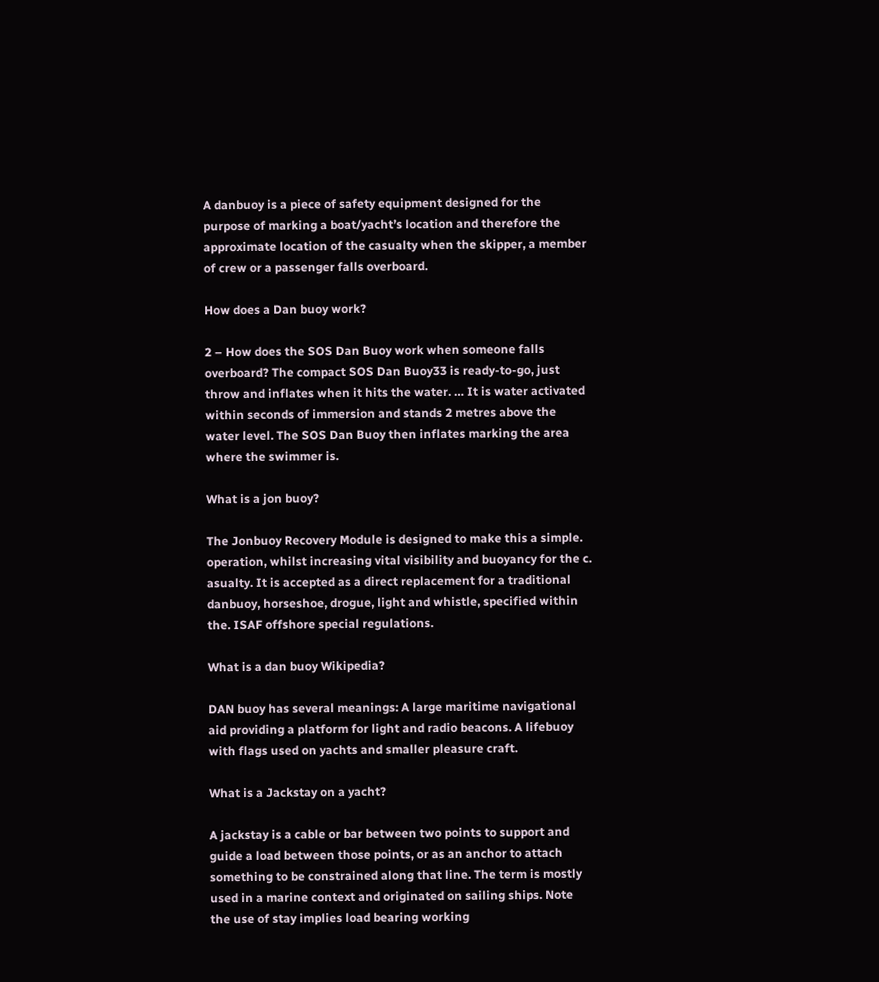A danbuoy is a piece of safety equipment designed for the purpose of marking a boat/yacht’s location and therefore the approximate location of the casualty when the skipper, a member of crew or a passenger falls overboard.

How does a Dan buoy work?

2 – How does the SOS Dan Buoy work when someone falls overboard? The compact SOS Dan Buoy33 is ready-to-go, just throw and inflates when it hits the water. … It is water activated within seconds of immersion and stands 2 metres above the water level. The SOS Dan Buoy then inflates marking the area where the swimmer is.

What is a jon buoy?

The Jonbuoy Recovery Module is designed to make this a simple. operation, whilst increasing vital visibility and buoyancy for the c. asualty. It is accepted as a direct replacement for a traditional danbuoy, horseshoe, drogue, light and whistle, specified within the. ISAF offshore special regulations.

What is a dan buoy Wikipedia?

DAN buoy has several meanings: A large maritime navigational aid providing a platform for light and radio beacons. A lifebuoy with flags used on yachts and smaller pleasure craft.

What is a Jackstay on a yacht?

A jackstay is a cable or bar between two points to support and guide a load between those points, or as an anchor to attach something to be constrained along that line. The term is mostly used in a marine context and originated on sailing ships. Note the use of stay implies load bearing working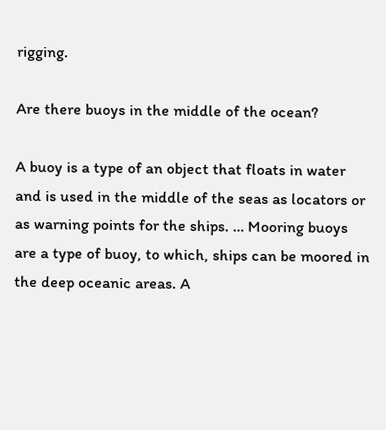rigging.

Are there buoys in the middle of the ocean?

A buoy is a type of an object that floats in water and is used in the middle of the seas as locators or as warning points for the ships. … Mooring buoys are a type of buoy, to which, ships can be moored in the deep oceanic areas. A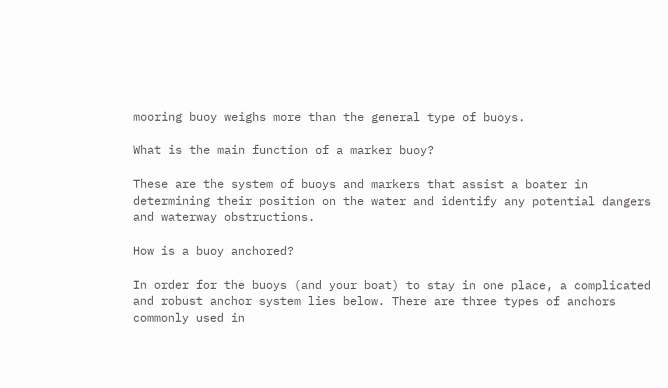mooring buoy weighs more than the general type of buoys.

What is the main function of a marker buoy?

These are the system of buoys and markers that assist a boater in determining their position on the water and identify any potential dangers and waterway obstructions.

How is a buoy anchored?

In order for the buoys (and your boat) to stay in one place, a complicated and robust anchor system lies below. There are three types of anchors commonly used in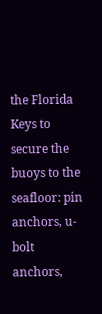the Florida Keys to secure the buoys to the seafloor: pin anchors, u-bolt anchors,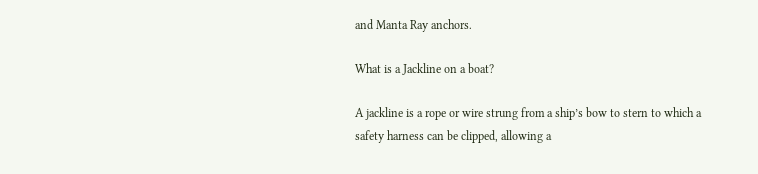and Manta Ray anchors.

What is a Jackline on a boat?

A jackline is a rope or wire strung from a ship’s bow to stern to which a safety harness can be clipped, allowing a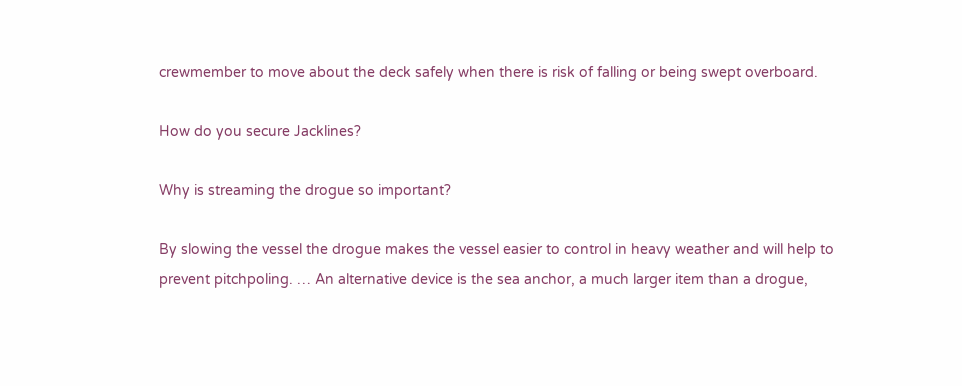crewmember to move about the deck safely when there is risk of falling or being swept overboard.

How do you secure Jacklines?

Why is streaming the drogue so important?

By slowing the vessel the drogue makes the vessel easier to control in heavy weather and will help to prevent pitchpoling. … An alternative device is the sea anchor, a much larger item than a drogue,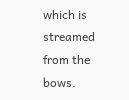which is streamed from the bows.